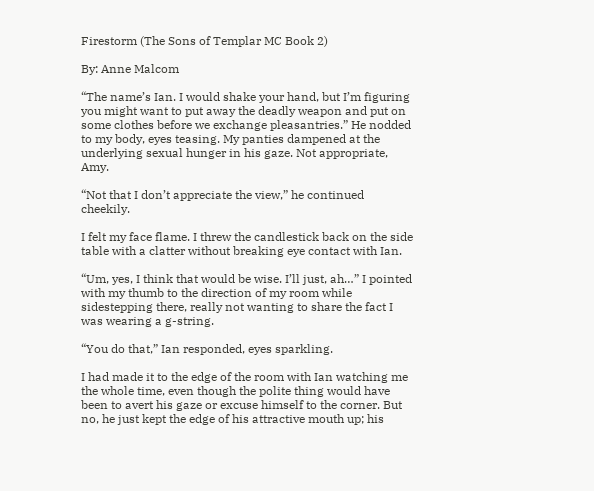Firestorm (The Sons of Templar MC Book 2)

By: Anne Malcom

“The name’s Ian. I would shake your hand, but I’m figuring you might want to put away the deadly weapon and put on some clothes before we exchange pleasantries.” He nodded to my body, eyes teasing. My panties dampened at the underlying sexual hunger in his gaze. Not appropriate, Amy.

“Not that I don’t appreciate the view,” he continued cheekily.

I felt my face flame. I threw the candlestick back on the side table with a clatter without breaking eye contact with Ian.

“Um, yes, I think that would be wise. I’ll just, ah…” I pointed with my thumb to the direction of my room while sidestepping there, really not wanting to share the fact I was wearing a g-string.

“You do that,” Ian responded, eyes sparkling.

I had made it to the edge of the room with Ian watching me the whole time, even though the polite thing would have been to avert his gaze or excuse himself to the corner. But no, he just kept the edge of his attractive mouth up; his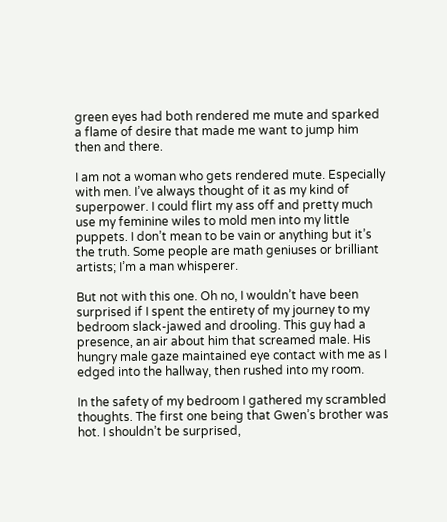green eyes had both rendered me mute and sparked a flame of desire that made me want to jump him then and there.

I am not a woman who gets rendered mute. Especially with men. I’ve always thought of it as my kind of superpower. I could flirt my ass off and pretty much use my feminine wiles to mold men into my little puppets. I don’t mean to be vain or anything but it’s the truth. Some people are math geniuses or brilliant artists; I’m a man whisperer.

But not with this one. Oh no, I wouldn’t have been surprised if I spent the entirety of my journey to my bedroom slack-jawed and drooling. This guy had a presence, an air about him that screamed male. His hungry male gaze maintained eye contact with me as I edged into the hallway, then rushed into my room.

In the safety of my bedroom I gathered my scrambled thoughts. The first one being that Gwen’s brother was hot. I shouldn’t be surprised,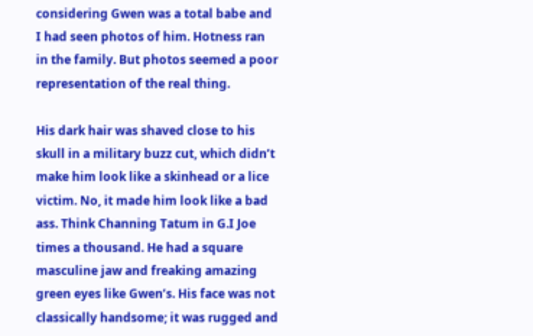considering Gwen was a total babe and I had seen photos of him. Hotness ran in the family. But photos seemed a poor representation of the real thing.

His dark hair was shaved close to his skull in a military buzz cut, which didn’t make him look like a skinhead or a lice victim. No, it made him look like a bad ass. Think Channing Tatum in G.I Joe times a thousand. He had a square masculine jaw and freaking amazing green eyes like Gwen’s. His face was not classically handsome; it was rugged and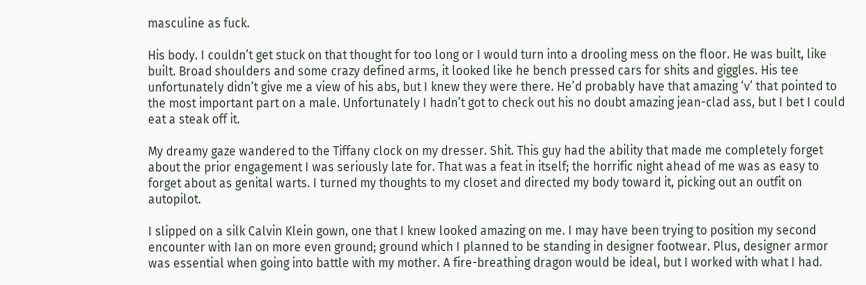masculine as fuck.

His body. I couldn’t get stuck on that thought for too long or I would turn into a drooling mess on the floor. He was built, like built. Broad shoulders and some crazy defined arms, it looked like he bench pressed cars for shits and giggles. His tee unfortunately didn’t give me a view of his abs, but I knew they were there. He’d probably have that amazing ‘v’ that pointed to the most important part on a male. Unfortunately I hadn’t got to check out his no doubt amazing jean-clad ass, but I bet I could eat a steak off it.

My dreamy gaze wandered to the Tiffany clock on my dresser. Shit. This guy had the ability that made me completely forget about the prior engagement I was seriously late for. That was a feat in itself; the horrific night ahead of me was as easy to forget about as genital warts. I turned my thoughts to my closet and directed my body toward it, picking out an outfit on autopilot.

I slipped on a silk Calvin Klein gown, one that I knew looked amazing on me. I may have been trying to position my second encounter with Ian on more even ground; ground which I planned to be standing in designer footwear. Plus, designer armor was essential when going into battle with my mother. A fire-breathing dragon would be ideal, but I worked with what I had.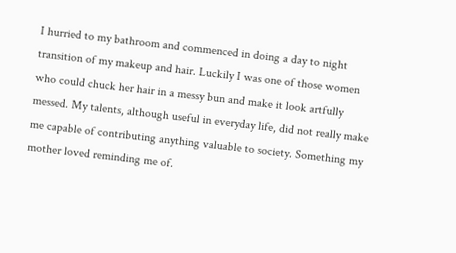I hurried to my bathroom and commenced in doing a day to night transition of my makeup and hair. Luckily I was one of those women who could chuck her hair in a messy bun and make it look artfully messed. My talents, although useful in everyday life, did not really make me capable of contributing anything valuable to society. Something my mother loved reminding me of.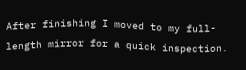After finishing I moved to my full-length mirror for a quick inspection.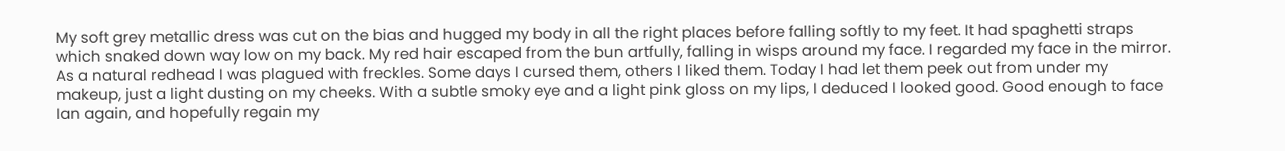My soft grey metallic dress was cut on the bias and hugged my body in all the right places before falling softly to my feet. It had spaghetti straps which snaked down way low on my back. My red hair escaped from the bun artfully, falling in wisps around my face. I regarded my face in the mirror. As a natural redhead I was plagued with freckles. Some days I cursed them, others I liked them. Today I had let them peek out from under my makeup, just a light dusting on my cheeks. With a subtle smoky eye and a light pink gloss on my lips, I deduced I looked good. Good enough to face Ian again, and hopefully regain my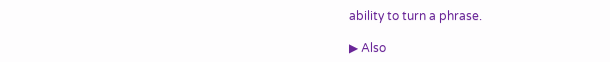ability to turn a phrase.

▶ Also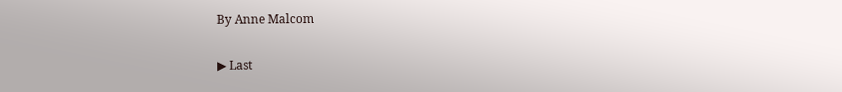By Anne Malcom

▶ Last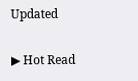Updated

▶ Hot Read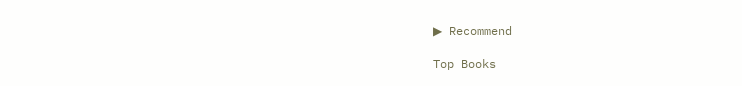▶ Recommend

Top Books